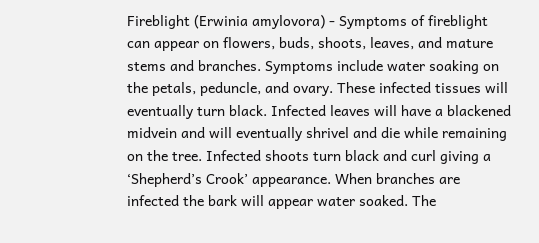Fireblight (Erwinia amylovora) - Symptoms of fireblight can appear on flowers, buds, shoots, leaves, and mature stems and branches. Symptoms include water soaking on the petals, peduncle, and ovary. These infected tissues will eventually turn black. Infected leaves will have a blackened midvein and will eventually shrivel and die while remaining on the tree. Infected shoots turn black and curl giving a ‘Shepherd’s Crook’ appearance. When branches are infected the bark will appear water soaked. The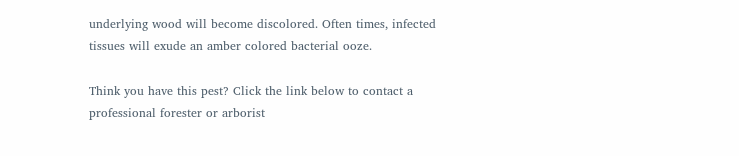underlying wood will become discolored. Often times, infected tissues will exude an amber colored bacterial ooze.

Think you have this pest? Click the link below to contact a professional forester or arborist